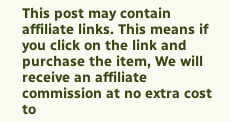This post may contain affiliate links. This means if you click on the link and purchase the item, We will receive an affiliate commission at no extra cost to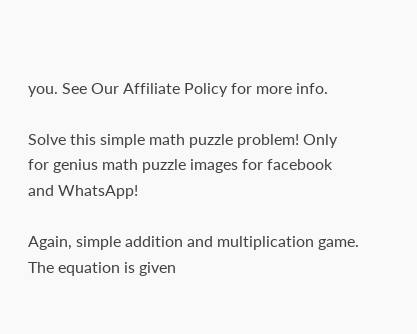you. See Our Affiliate Policy for more info.

Solve this simple math puzzle problem! Only for genius math puzzle images for facebook and WhatsApp!

Again, simple addition and multiplication game. The equation is given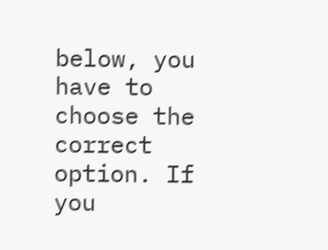below, you have to choose the correct option. If you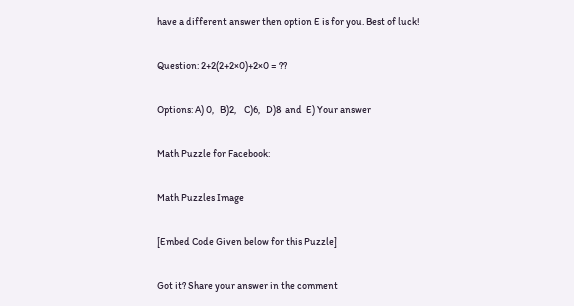have a different answer then option E is for you. Best of luck!

Question: 2+2(2+2×0)+2×0 = ??

Options: A) 0,   B)2,    C)6,   D)8  and  E) Your answer

Math Puzzle for Facebook:

Math Puzzles Image

[Embed Code Given below for this Puzzle]

Got it? Share your answer in the comment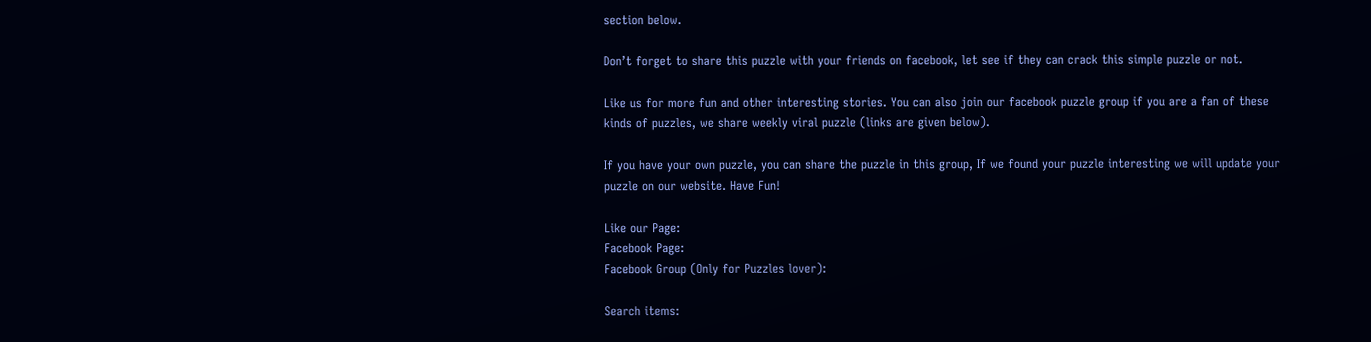section below.

Don’t forget to share this puzzle with your friends on facebook, let see if they can crack this simple puzzle or not.

Like us for more fun and other interesting stories. You can also join our facebook puzzle group if you are a fan of these kinds of puzzles, we share weekly viral puzzle (links are given below).

If you have your own puzzle, you can share the puzzle in this group, If we found your puzzle interesting we will update your puzzle on our website. Have Fun!

Like our Page:
Facebook Page:
Facebook Group (Only for Puzzles lover):

Search items: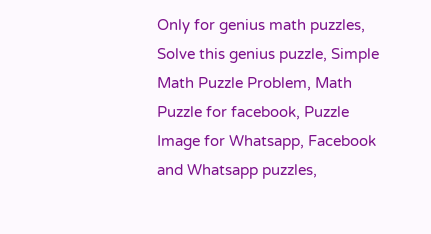Only for genius math puzzles, Solve this genius puzzle, Simple Math Puzzle Problem, Math Puzzle for facebook, Puzzle Image for Whatsapp, Facebook and Whatsapp puzzles,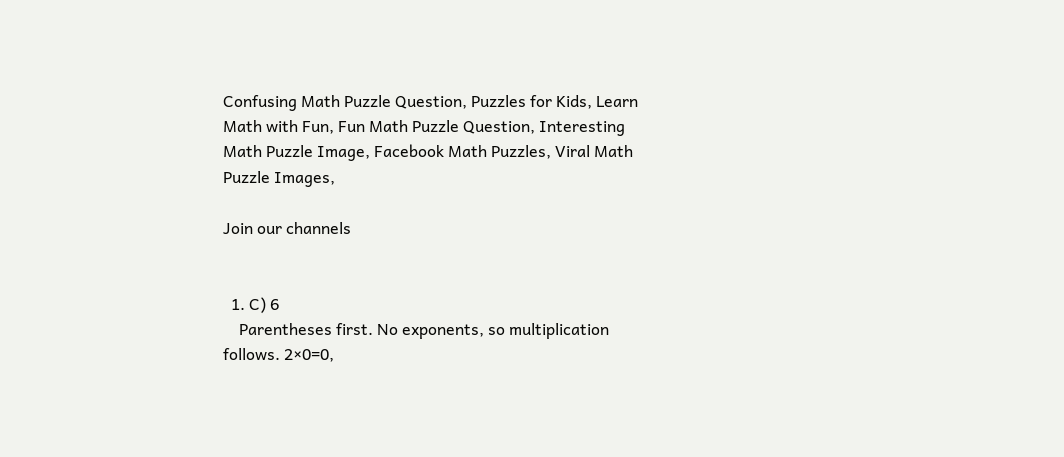Confusing Math Puzzle Question, Puzzles for Kids, Learn Math with Fun, Fun Math Puzzle Question, Interesting Math Puzzle Image, Facebook Math Puzzles, Viral Math Puzzle Images,

Join our channels


  1. C) 6
    Parentheses first. No exponents, so multiplication follows. 2×0=0,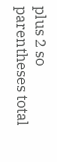plus 2 so parentheses total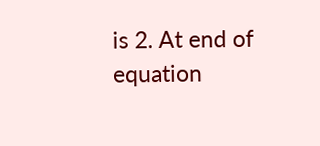is 2. At end of equation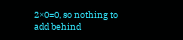2×0=0, so nothing to add behind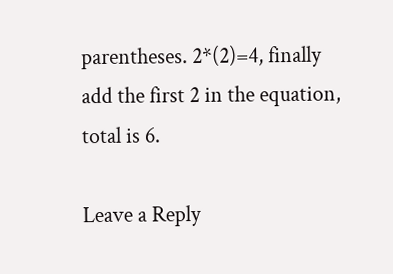parentheses. 2*(2)=4, finally add the first 2 in the equation, total is 6.

Leave a Reply